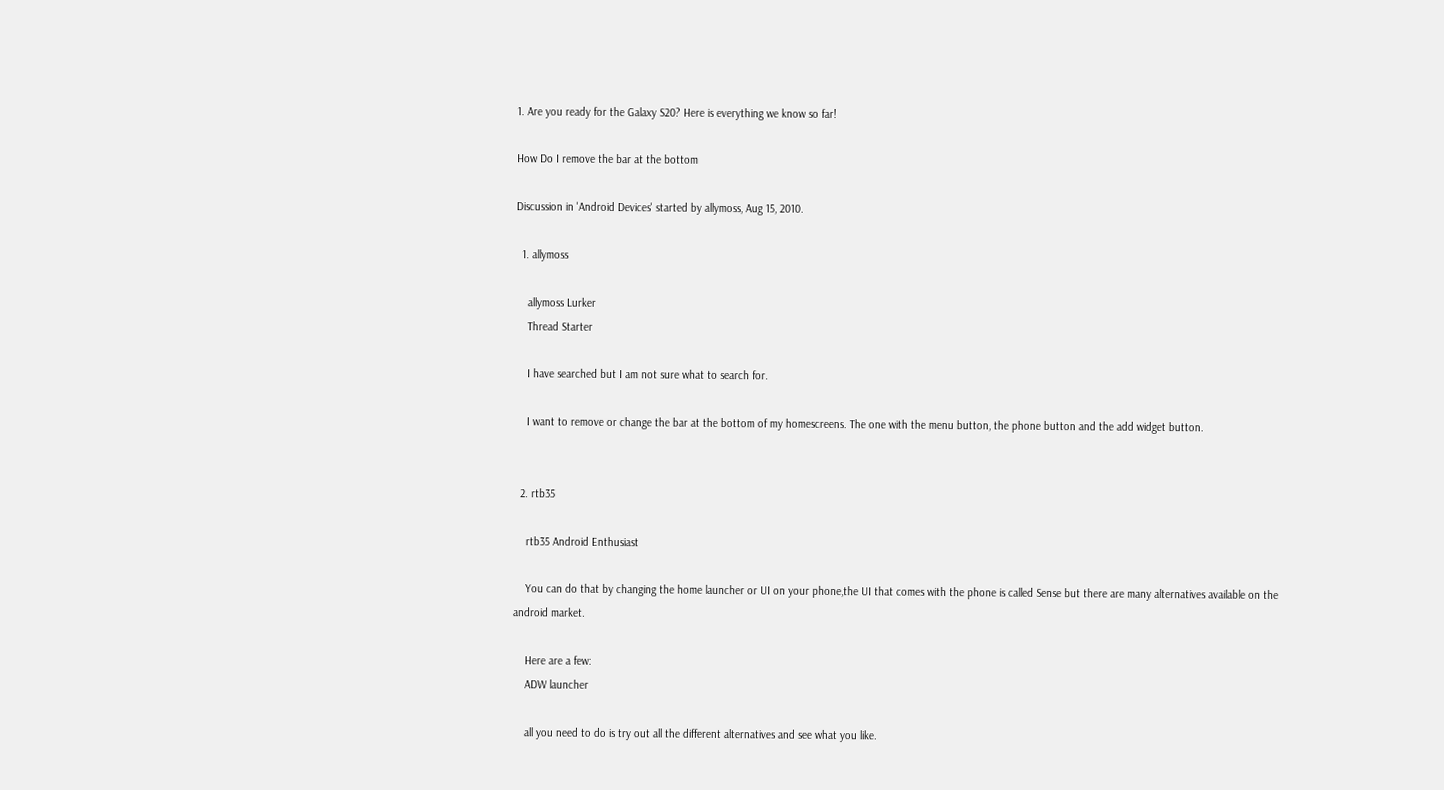1. Are you ready for the Galaxy S20? Here is everything we know so far!

How Do I remove the bar at the bottom

Discussion in 'Android Devices' started by allymoss, Aug 15, 2010.

  1. allymoss

    allymoss Lurker
    Thread Starter

    I have searched but I am not sure what to search for.

    I want to remove or change the bar at the bottom of my homescreens. The one with the menu button, the phone button and the add widget button.


  2. rtb35

    rtb35 Android Enthusiast

    You can do that by changing the home launcher or UI on your phone,the UI that comes with the phone is called Sense but there are many alternatives available on the android market.

    Here are a few:
    ADW launcher

    all you need to do is try out all the different alternatives and see what you like.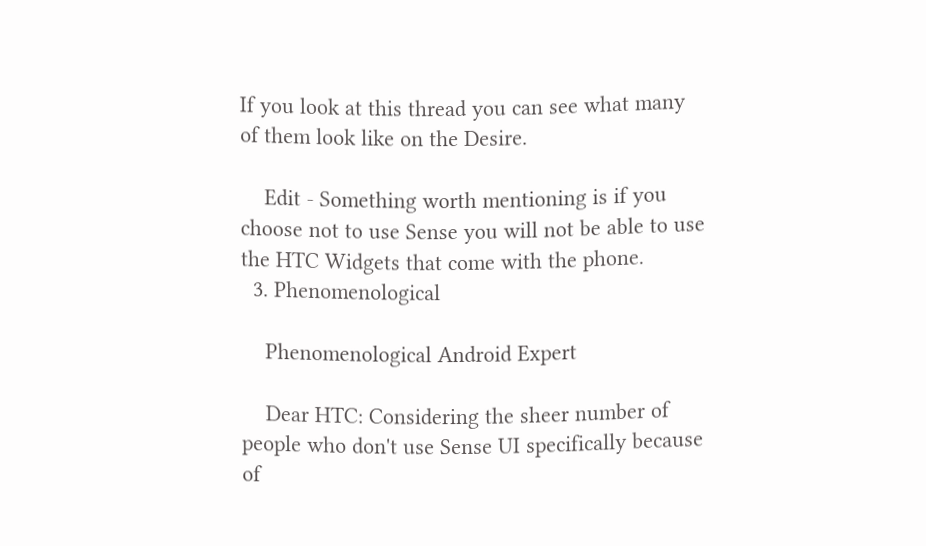If you look at this thread you can see what many of them look like on the Desire.

    Edit - Something worth mentioning is if you choose not to use Sense you will not be able to use the HTC Widgets that come with the phone.
  3. Phenomenological

    Phenomenological Android Expert

    Dear HTC: Considering the sheer number of people who don't use Sense UI specifically because of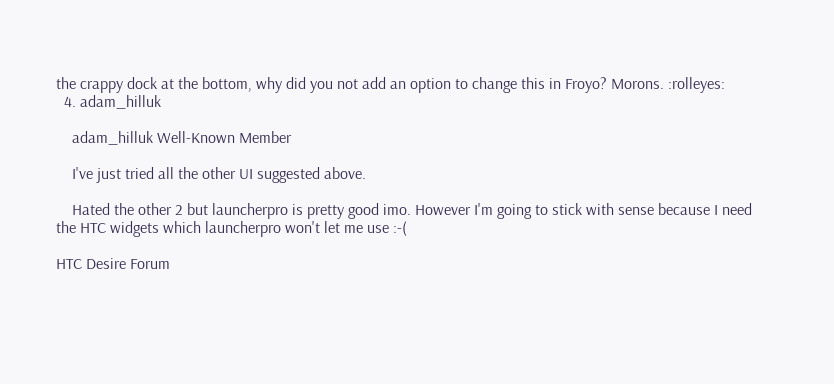the crappy dock at the bottom, why did you not add an option to change this in Froyo? Morons. :rolleyes:
  4. adam_hilluk

    adam_hilluk Well-Known Member

    I've just tried all the other UI suggested above.

    Hated the other 2 but launcherpro is pretty good imo. However I'm going to stick with sense because I need the HTC widgets which launcherpro won't let me use :-(

HTC Desire Forum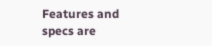Features and specs are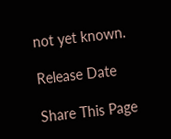not yet known.

Release Date

Share This Page